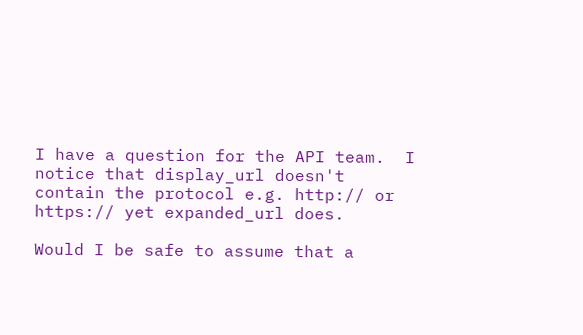I have a question for the API team.  I notice that display_url doesn't
contain the protocol e.g. http:// or https:// yet expanded_url does.

Would I be safe to assume that a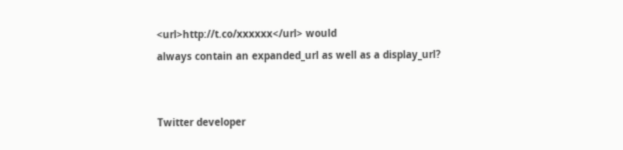<url>http://t.co/xxxxxx</url> would
always contain an expanded_url as well as a display_url?


Twitter developer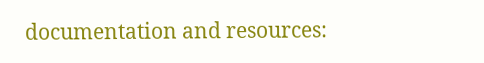documentation and resources: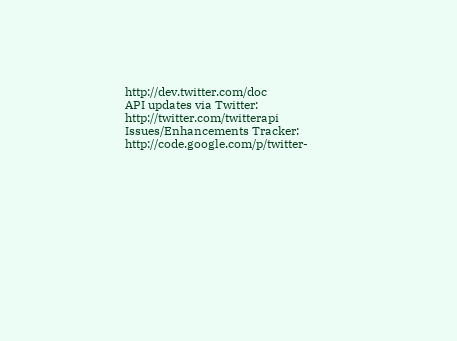http://dev.twitter.com/doc
API updates via Twitter: http://twitter.com/twitterapi
Issues/Enhancements Tracker: http://code.google.com/p/twitter-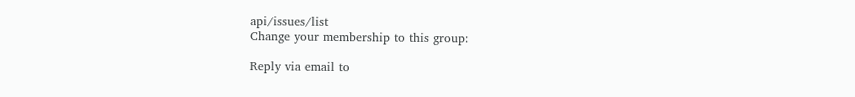api/issues/list
Change your membership to this group:

Reply via email to